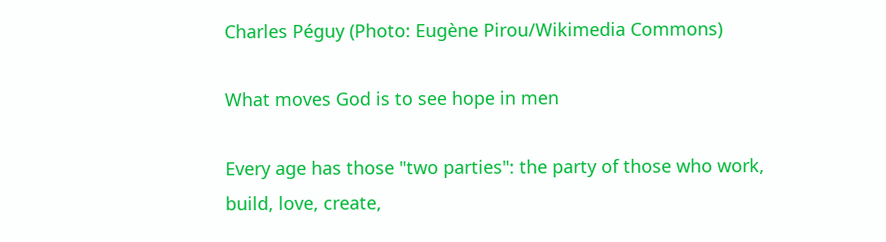Charles Péguy (Photo: Eugène Pirou/Wikimedia Commons)

What moves God is to see hope in men

Every age has those "two parties": the party of those who work, build, love, create,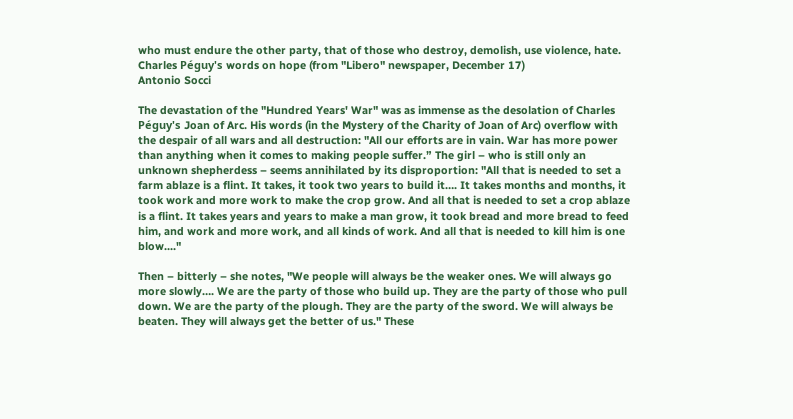who must endure the other party, that of those who destroy, demolish, use violence, hate. Charles Péguy's words on hope (from "Libero" newspaper, December 17)
Antonio Socci

The devastation of the "Hundred Years' War" was as immense as the desolation of Charles Péguy's Joan of Arc. His words (in the Mystery of the Charity of Joan of Arc) overflow with the despair of all wars and all destruction: "All our efforts are in vain. War has more power than anything when it comes to making people suffer.” The girl – who is still only an unknown shepherdess – seems annihilated by its disproportion: "All that is needed to set a farm ablaze is a flint. It takes, it took two years to build it…. It takes months and months, it took work and more work to make the crop grow. And all that is needed to set a crop ablaze is a flint. It takes years and years to make a man grow, it took bread and more bread to feed him, and work and more work, and all kinds of work. And all that is needed to kill him is one blow...."

Then – bitterly – she notes, "We people will always be the weaker ones. We will always go more slowly…. We are the party of those who build up. They are the party of those who pull down. We are the party of the plough. They are the party of the sword. We will always be beaten. They will always get the better of us." These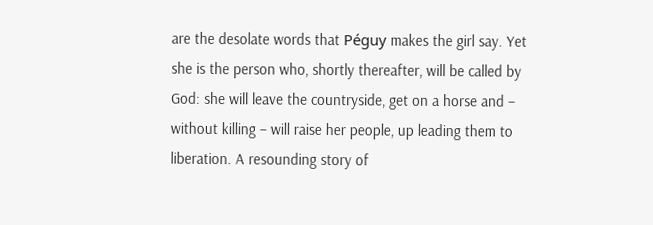are the desolate words that Péguy makes the girl say. Yet she is the person who, shortly thereafter, will be called by God: she will leave the countryside, get on a horse and – without killing – will raise her people, up leading them to liberation. A resounding story of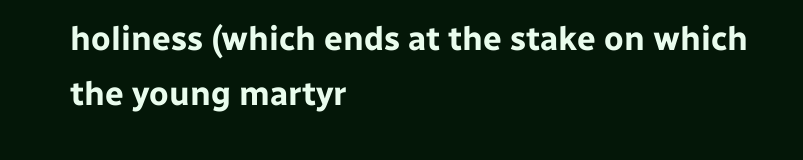holiness (which ends at the stake on which the young martyr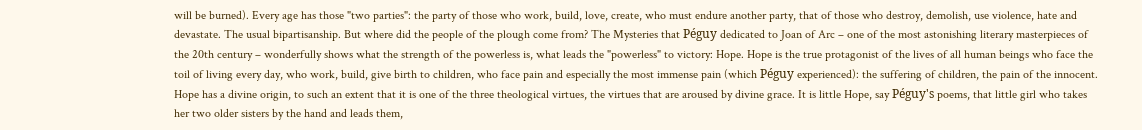will be burned). Every age has those "two parties": the party of those who work, build, love, create, who must endure another party, that of those who destroy, demolish, use violence, hate and devastate. The usual bipartisanship. But where did the people of the plough come from? The Mysteries that Péguy dedicated to Joan of Arc – one of the most astonishing literary masterpieces of the 20th century – wonderfully shows what the strength of the powerless is, what leads the "powerless" to victory: Hope. Hope is the true protagonist of the lives of all human beings who face the toil of living every day, who work, build, give birth to children, who face pain and especially the most immense pain (which Péguy experienced): the suffering of children, the pain of the innocent. Hope has a divine origin, to such an extent that it is one of the three theological virtues, the virtues that are aroused by divine grace. It is little Hope, say Péguy's poems, that little girl who takes her two older sisters by the hand and leads them,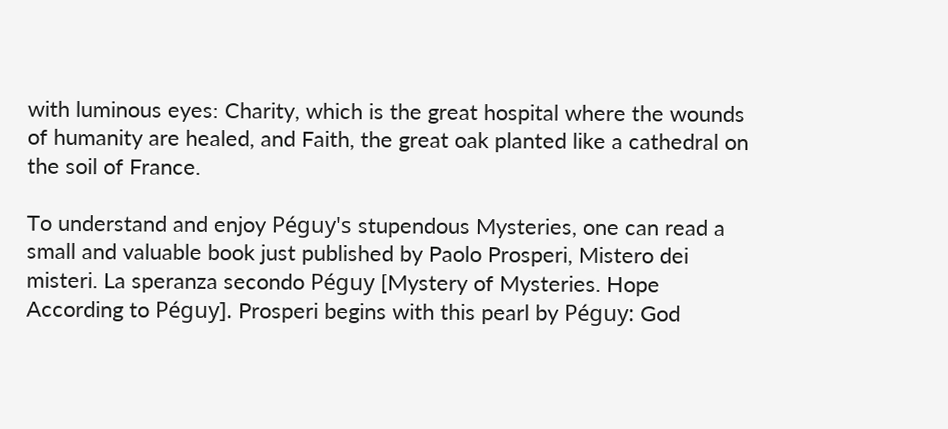with luminous eyes: Charity, which is the great hospital where the wounds of humanity are healed, and Faith, the great oak planted like a cathedral on the soil of France.

To understand and enjoy Péguy's stupendous Mysteries, one can read a small and valuable book just published by Paolo Prosperi, Mistero dei misteri. La speranza secondo Péguy [Mystery of Mysteries. Hope According to Péguy]. Prosperi begins with this pearl by Péguy: God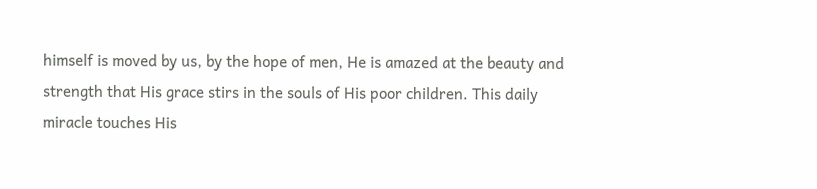himself is moved by us, by the hope of men, He is amazed at the beauty and strength that His grace stirs in the souls of His poor children. This daily miracle touches His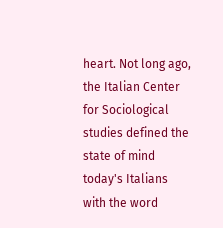heart. Not long ago, the Italian Center for Sociological studies defined the state of mind today's Italians with the word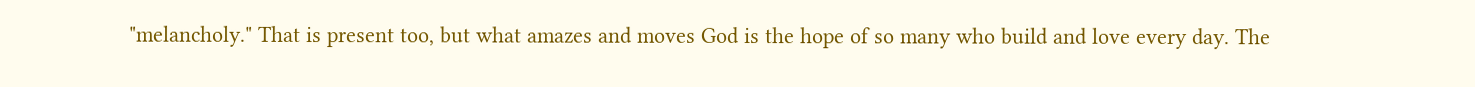"melancholy." That is present too, but what amazes and moves God is the hope of so many who build and love every day. The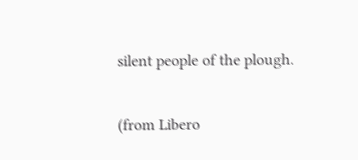silent people of the plough.

(from Libero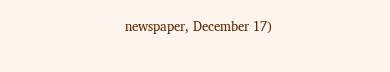newspaper, December 17)